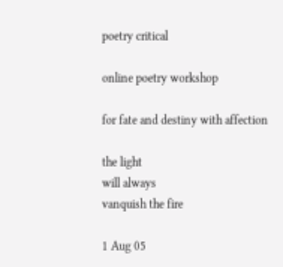poetry critical

online poetry workshop

for fate and destiny with affection

the light
will always
vanquish the fire

1 Aug 05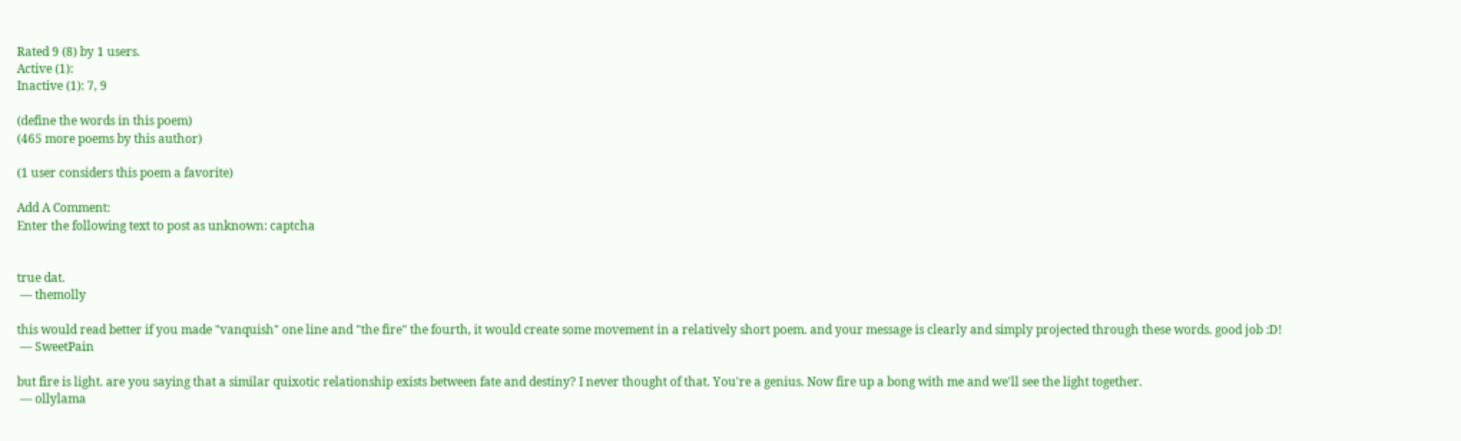Rated 9 (8) by 1 users.
Active (1):
Inactive (1): 7, 9

(define the words in this poem)
(465 more poems by this author)

(1 user considers this poem a favorite)

Add A Comment:
Enter the following text to post as unknown: captcha


true dat.
 — themolly

this would read better if you made "vanquish" one line and "the fire" the fourth, it would create some movement in a relatively short poem. and your message is clearly and simply projected through these words. good job :D!
 — SweetPain

but fire is light. are you saying that a similar quixotic relationship exists between fate and destiny? I never thought of that. You're a genius. Now fire up a bong with me and we'll see the light together.
 — ollylama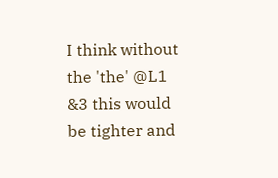I think without the 'the' @L1 &3 this would be tighter and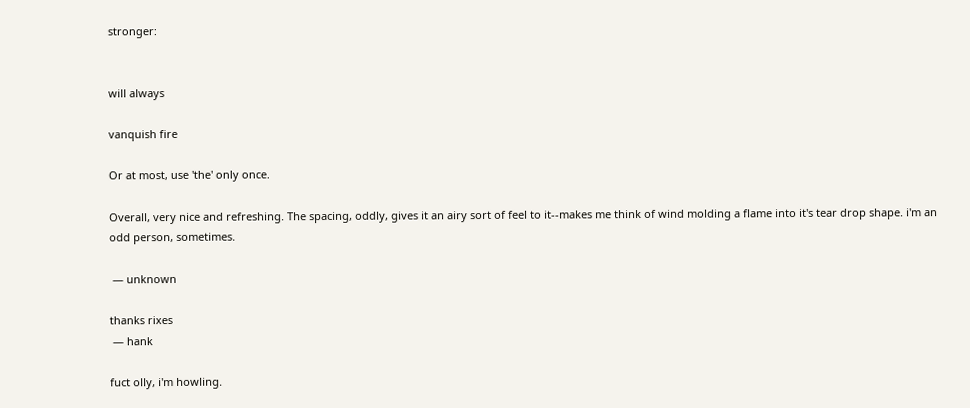stronger:


will always

vanquish fire

Or at most, use 'the' only once.

Overall, very nice and refreshing. The spacing, oddly, gives it an airy sort of feel to it--makes me think of wind molding a flame into it's tear drop shape. i'm an odd person, sometimes.

 — unknown

thanks rixes
 — hank

fuct olly, i'm howling.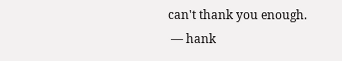can't thank you enough.
 — hank